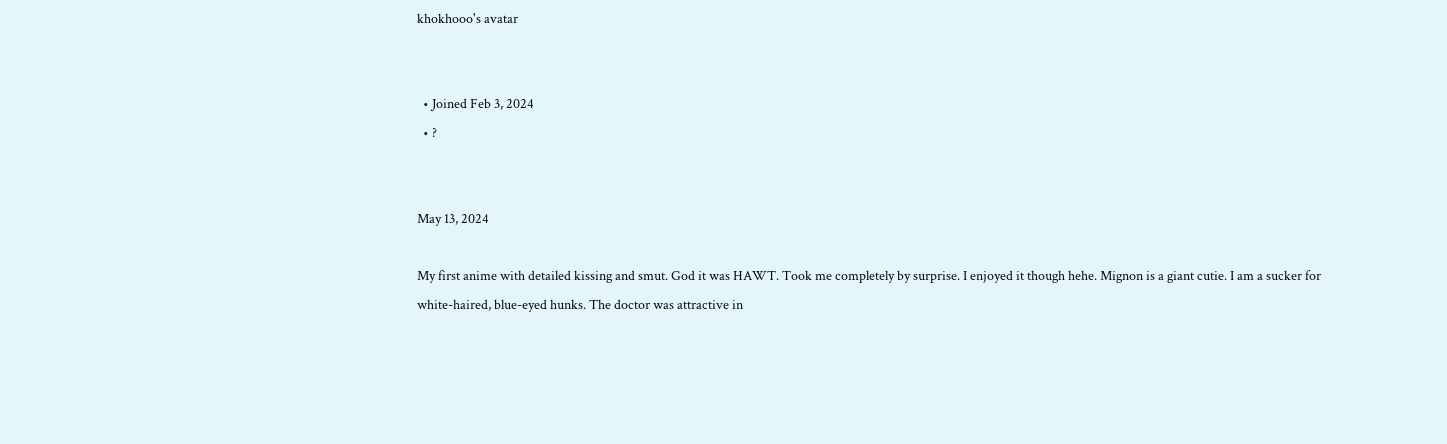khokhooo's avatar


  • Joined Feb 3, 2024
  • ?


May 13, 2024

My first anime with detailed kissing and smut. God it was HAWT. Took me completely by surprise. I enjoyed it though hehe. Mignon is a giant cutie. I am a sucker for white-haired, blue-eyed hunks. The doctor was attractive in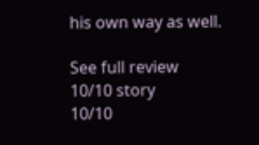his own way as well.

See full review
10/10 story
10/10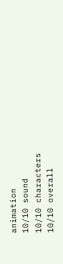animation
10/10 sound
10/10 characters
10/10 overall